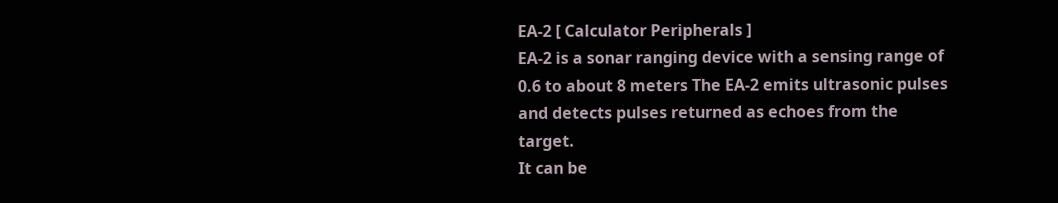EA-2 [ Calculator Peripherals ]
EA-2 is a sonar ranging device with a sensing range of 0.6 to about 8 meters The EA-2 emits ultrasonic pulses and detects pulses returned as echoes from the target.
It can be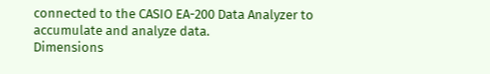connected to the CASIO EA-200 Data Analyzer to accumulate and analyze data.
Dimensions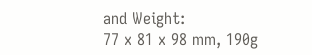and Weight:
77 x 81 x 98 mm, 190g